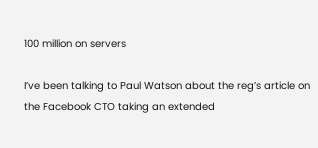100 million on servers

I’ve been talking to Paul Watson about the reg’s article on the Facebook CTO taking an extended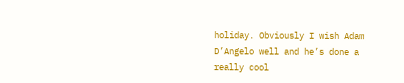holiday. Obviously I wish Adam D’Angelo well and he’s done a really cool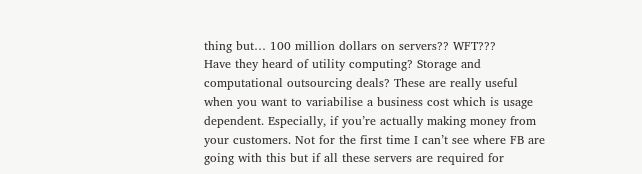thing but… 100 million dollars on servers?? WFT???
Have they heard of utility computing? Storage and computational outsourcing deals? These are really useful when you want to variabilise a business cost which is usage dependent. Especially, if you’re actually making money from your customers. Not for the first time I can’t see where FB are going with this but if all these servers are required for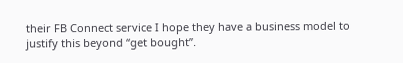their FB Connect service I hope they have a business model to justify this beyond “get bought”.